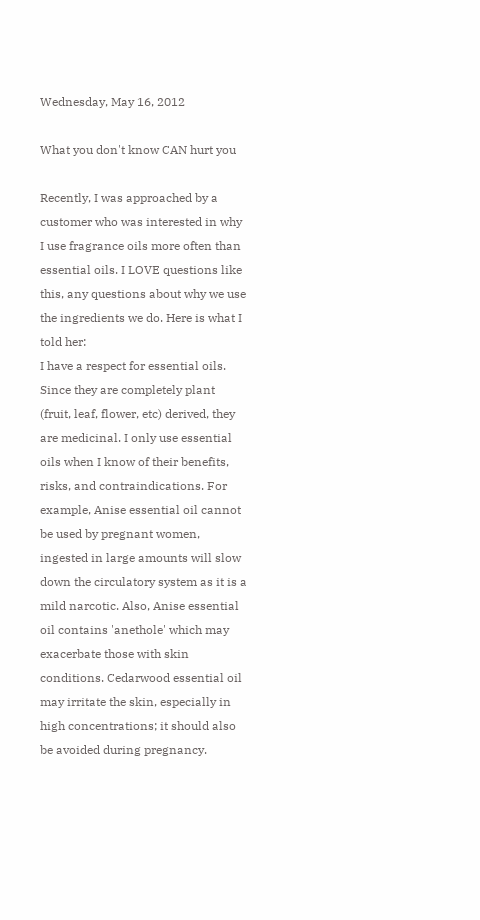Wednesday, May 16, 2012

What you don't know CAN hurt you

Recently, I was approached by a customer who was interested in why I use fragrance oils more often than essential oils. I LOVE questions like this, any questions about why we use the ingredients we do. Here is what I told her:
I have a respect for essential oils. Since they are completely plant (fruit, leaf, flower, etc) derived, they are medicinal. I only use essential oils when I know of their benefits, risks, and contraindications. For example, Anise essential oil cannot be used by pregnant women, ingested in large amounts will slow down the circulatory system as it is a mild narcotic. Also, Anise essential oil contains 'anethole' which may exacerbate those with skin conditions. Cedarwood essential oil may irritate the skin, especially in high concentrations; it should also be avoided during pregnancy.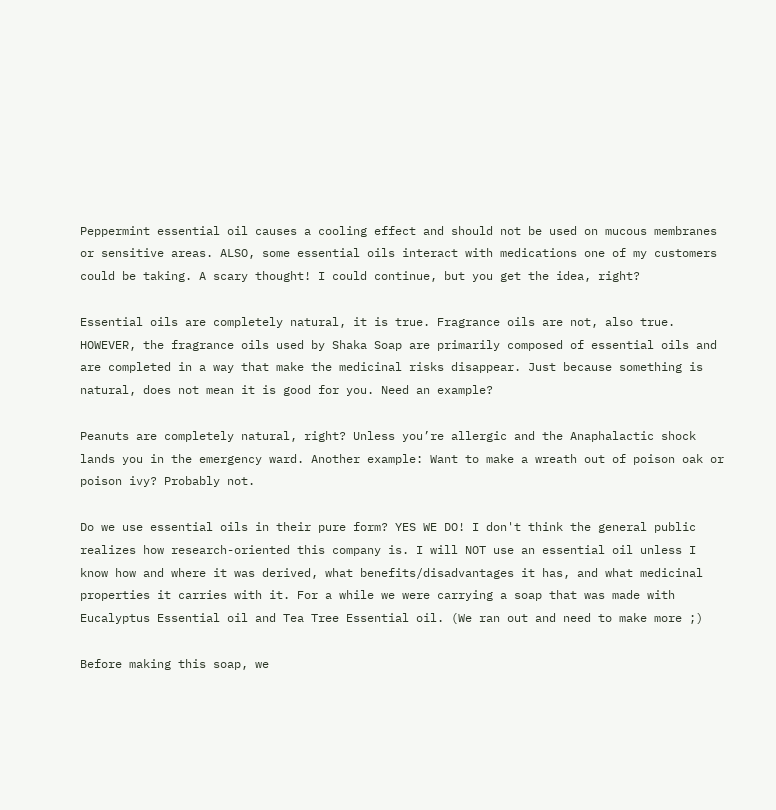Peppermint essential oil causes a cooling effect and should not be used on mucous membranes or sensitive areas. ALSO, some essential oils interact with medications one of my customers could be taking. A scary thought! I could continue, but you get the idea, right?

Essential oils are completely natural, it is true. Fragrance oils are not, also true. HOWEVER, the fragrance oils used by Shaka Soap are primarily composed of essential oils and are completed in a way that make the medicinal risks disappear. Just because something is natural, does not mean it is good for you. Need an example?

Peanuts are completely natural, right? Unless you’re allergic and the Anaphalactic shock lands you in the emergency ward. Another example: Want to make a wreath out of poison oak or poison ivy? Probably not.

Do we use essential oils in their pure form? YES WE DO! I don't think the general public realizes how research-oriented this company is. I will NOT use an essential oil unless I know how and where it was derived, what benefits/disadvantages it has, and what medicinal properties it carries with it. For a while we were carrying a soap that was made with Eucalyptus Essential oil and Tea Tree Essential oil. (We ran out and need to make more ;)

Before making this soap, we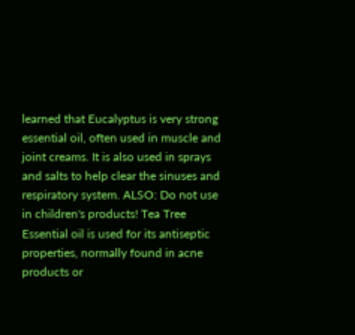learned that Eucalyptus is very strong essential oil, often used in muscle and joint creams. It is also used in sprays and salts to help clear the sinuses and respiratory system. ALSO: Do not use in children's products! Tea Tree Essential oil is used for its antiseptic properties, normally found in acne products or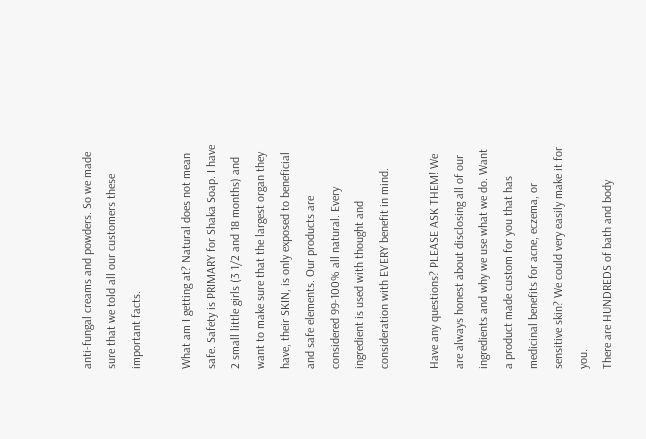anti-fungal creams and powders. So we made sure that we told all our customers these important facts.

What am I getting at? Natural does not mean safe. Safety is PRIMARY for Shaka Soap. I have 2 small little girls (3 1/2 and 18 months) and want to make sure that the largest organ they have, their SKIN, is only exposed to beneficial and safe elements. Our products are considered 99-100% all natural. Every ingredient is used with thought and consideration with EVERY benefit in mind.

Have any questions? PLEASE ASK THEM! We are always honest about disclosing all of our ingredients and why we use what we do. Want a product made custom for you that has medicinal benefits for acne, eczema, or sensitive skin? We could very easily make it for you.
There are HUNDREDS of bath and body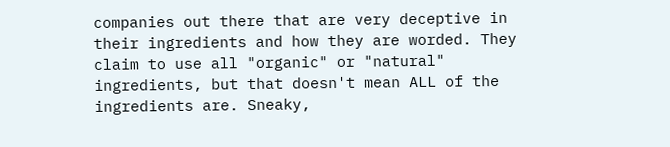companies out there that are very deceptive in their ingredients and how they are worded. They claim to use all "organic" or "natural" ingredients, but that doesn't mean ALL of the ingredients are. Sneaky,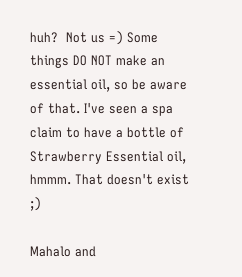huh?  Not us =) Some things DO NOT make an essential oil, so be aware of that. I've seen a spa claim to have a bottle of Strawberry Essential oil, hmmm. That doesn't exist ;)

Mahalo and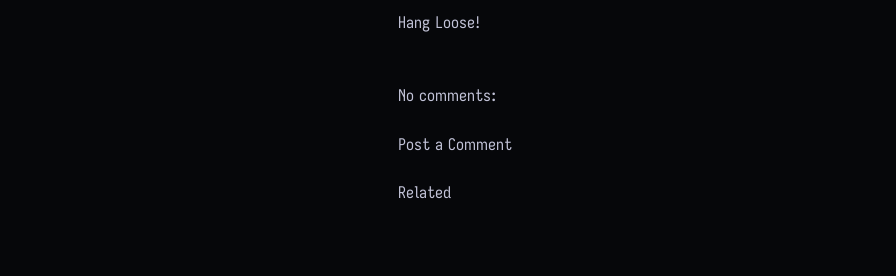Hang Loose!


No comments:

Post a Comment

Related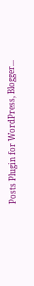Posts Plugin for WordPress, Blogger...